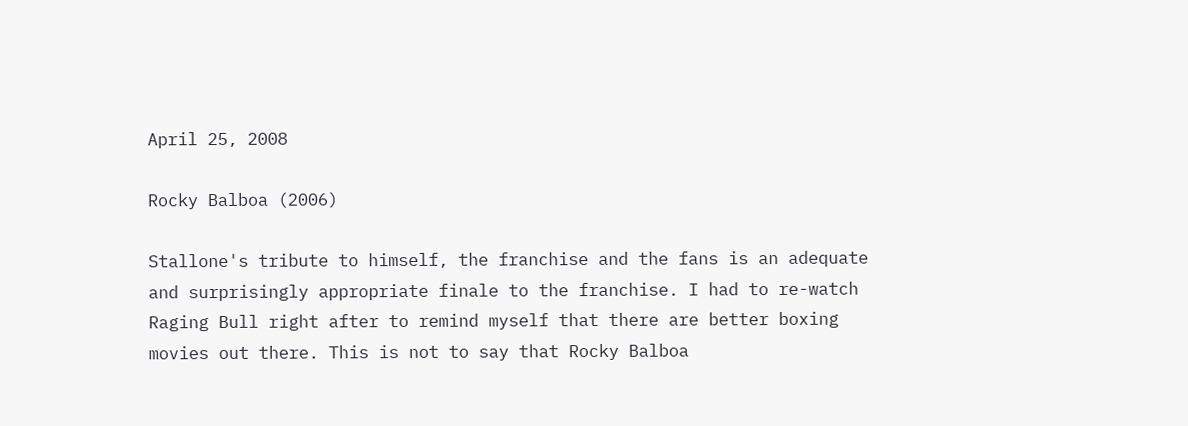April 25, 2008

Rocky Balboa (2006)

Stallone's tribute to himself, the franchise and the fans is an adequate and surprisingly appropriate finale to the franchise. I had to re-watch Raging Bull right after to remind myself that there are better boxing movies out there. This is not to say that Rocky Balboa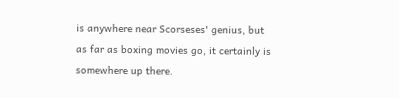is anywhere near Scorseses' genius, but as far as boxing movies go, it certainly is somewhere up there.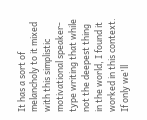It has a sort of melancholy to it mixed with this simplistic motivational speaker-type writing that while not the deepest thing in the world, I found it worked in this context. If only we'll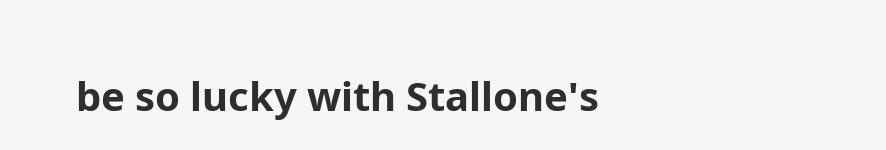be so lucky with Stallone's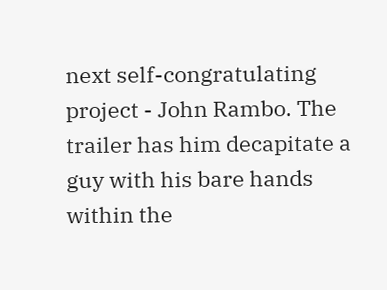next self-congratulating project - John Rambo. The trailer has him decapitate a guy with his bare hands within the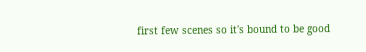first few scenes so it's bound to be good